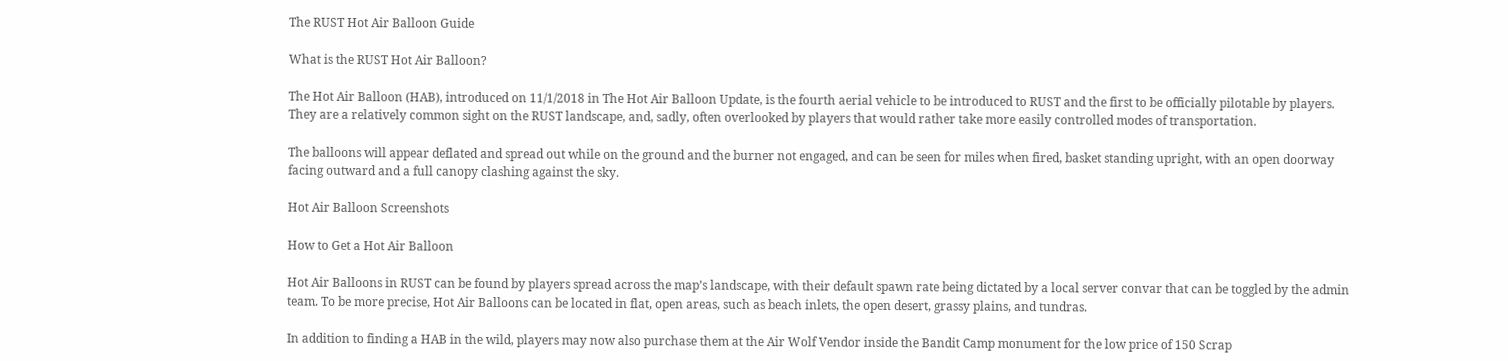The RUST Hot Air Balloon Guide

What is the RUST Hot Air Balloon?

The Hot Air Balloon (HAB), introduced on 11/1/2018 in The Hot Air Balloon Update, is the fourth aerial vehicle to be introduced to RUST and the first to be officially pilotable by players. They are a relatively common sight on the RUST landscape, and, sadly, often overlooked by players that would rather take more easily controlled modes of transportation.

The balloons will appear deflated and spread out while on the ground and the burner not engaged, and can be seen for miles when fired, basket standing upright, with an open doorway facing outward and a full canopy clashing against the sky.

Hot Air Balloon Screenshots

How to Get a Hot Air Balloon

Hot Air Balloons in RUST can be found by players spread across the map’s landscape, with their default spawn rate being dictated by a local server convar that can be toggled by the admin team. To be more precise, Hot Air Balloons can be located in flat, open areas, such as beach inlets, the open desert, grassy plains, and tundras.

In addition to finding a HAB in the wild, players may now also purchase them at the Air Wolf Vendor inside the Bandit Camp monument for the low price of 150 Scrap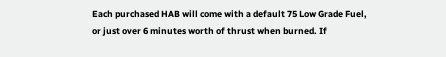Each purchased HAB will come with a default 75 Low Grade Fuel, or just over 6 minutes worth of thrust when burned. If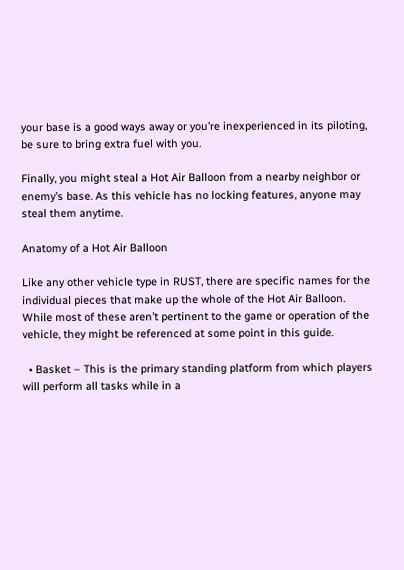your base is a good ways away or you’re inexperienced in its piloting, be sure to bring extra fuel with you.

Finally, you might steal a Hot Air Balloon from a nearby neighbor or enemy’s base. As this vehicle has no locking features, anyone may steal them anytime.

Anatomy of a Hot Air Balloon

Like any other vehicle type in RUST, there are specific names for the individual pieces that make up the whole of the Hot Air Balloon. While most of these aren’t pertinent to the game or operation of the vehicle, they might be referenced at some point in this guide.

  • Basket – This is the primary standing platform from which players will perform all tasks while in a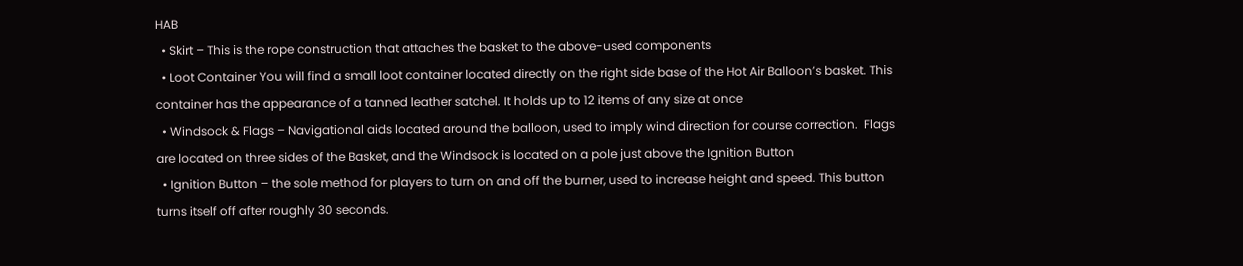HAB
  • Skirt – This is the rope construction that attaches the basket to the above-used components
  • Loot Container You will find a small loot container located directly on the right side base of the Hot Air Balloon’s basket. This container has the appearance of a tanned leather satchel. It holds up to 12 items of any size at once
  • Windsock & Flags – Navigational aids located around the balloon, used to imply wind direction for course correction.  Flags are located on three sides of the Basket, and the Windsock is located on a pole just above the Ignition Button
  • Ignition Button – the sole method for players to turn on and off the burner, used to increase height and speed. This button turns itself off after roughly 30 seconds.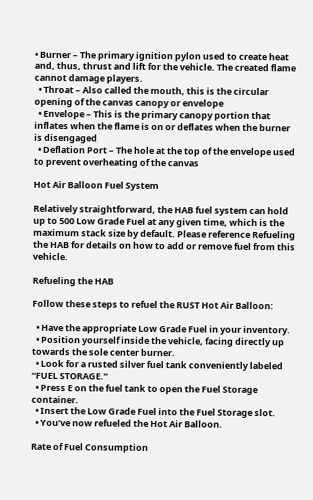• Burner – The primary ignition pylon used to create heat and, thus, thrust and lift for the vehicle. The created flame cannot damage players.
  • Throat – Also called the mouth, this is the circular opening of the canvas canopy or envelope
  • Envelope – This is the primary canopy portion that inflates when the flame is on or deflates when the burner is disengaged
  • Deflation Port – The hole at the top of the envelope used to prevent overheating of the canvas

Hot Air Balloon Fuel System

Relatively straightforward, the HAB fuel system can hold up to 500 Low Grade Fuel at any given time, which is the maximum stack size by default. Please reference Refueling the HAB for details on how to add or remove fuel from this vehicle.

Refueling the HAB

Follow these steps to refuel the RUST Hot Air Balloon:

  • Have the appropriate Low Grade Fuel in your inventory.
  • Position yourself inside the vehicle, facing directly up towards the sole center burner.
  • Look for a rusted silver fuel tank conveniently labeled “FUEL STORAGE.”
  • Press E on the fuel tank to open the Fuel Storage container.
  • Insert the Low Grade Fuel into the Fuel Storage slot.
  • You’ve now refueled the Hot Air Balloon.

Rate of Fuel Consumption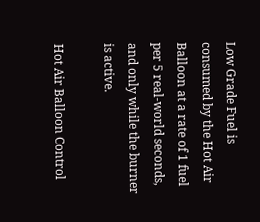Low Grade Fuel is consumed by the Hot Air Balloon at a rate of 1 fuel per 5 real-world seconds, and only while the burner is active.

Hot Air Balloon Control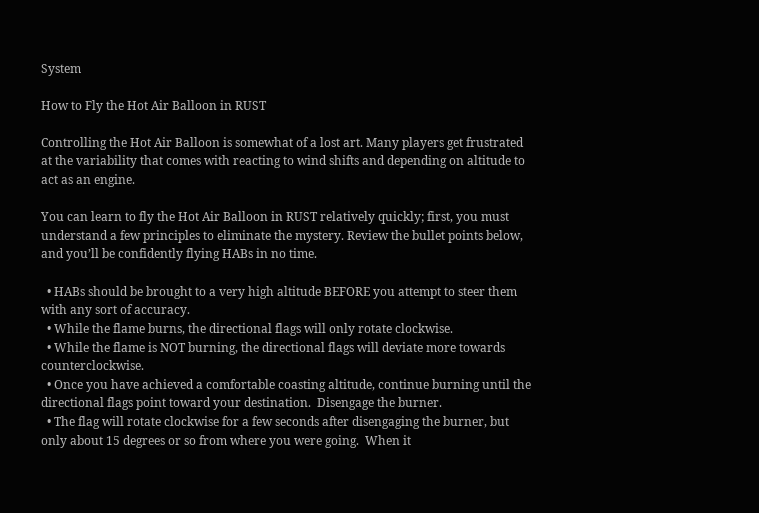System

How to Fly the Hot Air Balloon in RUST

Controlling the Hot Air Balloon is somewhat of a lost art. Many players get frustrated at the variability that comes with reacting to wind shifts and depending on altitude to act as an engine.

You can learn to fly the Hot Air Balloon in RUST relatively quickly; first, you must understand a few principles to eliminate the mystery. Review the bullet points below, and you’ll be confidently flying HABs in no time.

  • HABs should be brought to a very high altitude BEFORE you attempt to steer them with any sort of accuracy.
  • While the flame burns, the directional flags will only rotate clockwise.
  • While the flame is NOT burning, the directional flags will deviate more towards counterclockwise.
  • Once you have achieved a comfortable coasting altitude, continue burning until the directional flags point toward your destination.  Disengage the burner.
  • The flag will rotate clockwise for a few seconds after disengaging the burner, but only about 15 degrees or so from where you were going.  When it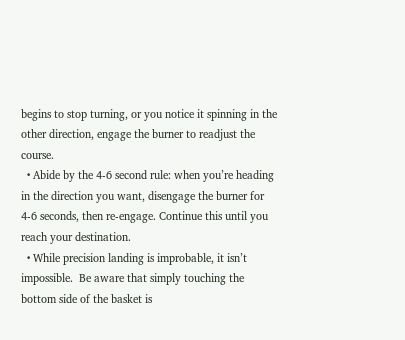begins to stop turning, or you notice it spinning in the other direction, engage the burner to readjust the course.
  • Abide by the 4-6 second rule: when you’re heading in the direction you want, disengage the burner for 4-6 seconds, then re-engage. Continue this until you reach your destination.
  • While precision landing is improbable, it isn’t impossible.  Be aware that simply touching the bottom side of the basket is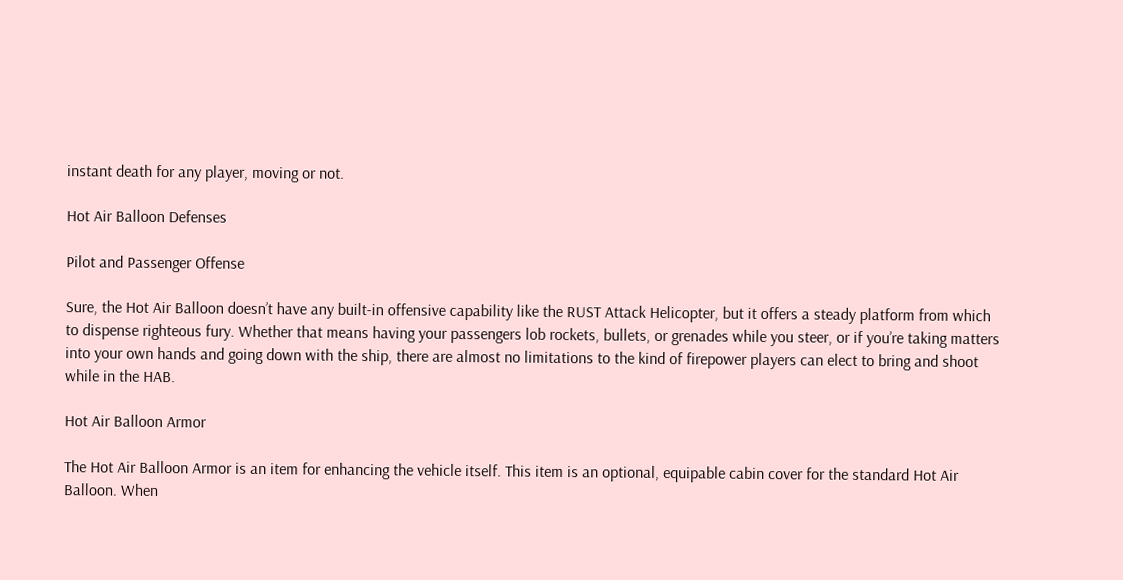instant death for any player, moving or not.

Hot Air Balloon Defenses

Pilot and Passenger Offense

Sure, the Hot Air Balloon doesn’t have any built-in offensive capability like the RUST Attack Helicopter, but it offers a steady platform from which to dispense righteous fury. Whether that means having your passengers lob rockets, bullets, or grenades while you steer, or if you’re taking matters into your own hands and going down with the ship, there are almost no limitations to the kind of firepower players can elect to bring and shoot while in the HAB.

Hot Air Balloon Armor

The Hot Air Balloon Armor is an item for enhancing the vehicle itself. This item is an optional, equipable cabin cover for the standard Hot Air Balloon. When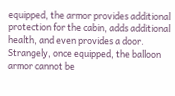equipped, the armor provides additional protection for the cabin, adds additional health, and even provides a door. Strangely, once equipped, the balloon armor cannot be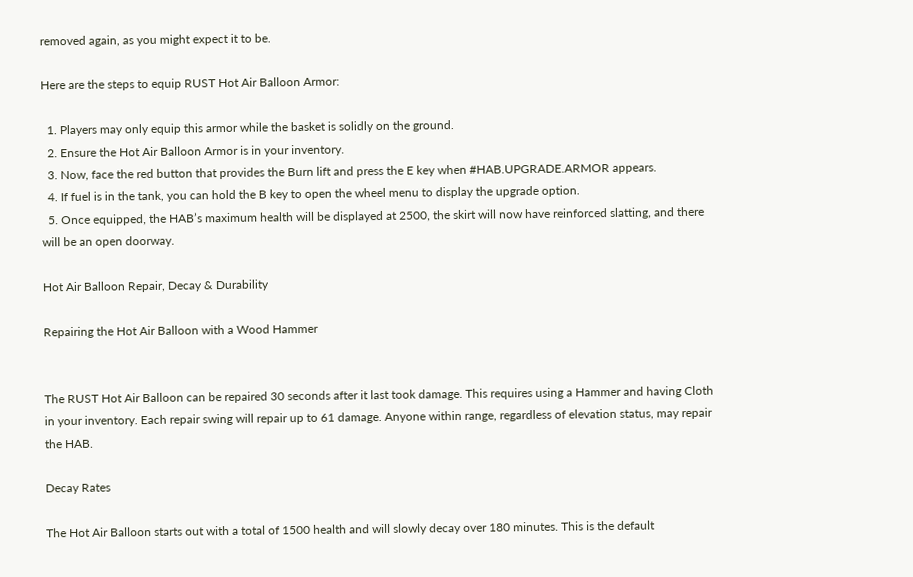removed again, as you might expect it to be.

Here are the steps to equip RUST Hot Air Balloon Armor:

  1. Players may only equip this armor while the basket is solidly on the ground.
  2. Ensure the Hot Air Balloon Armor is in your inventory.
  3. Now, face the red button that provides the Burn lift and press the E key when #HAB.UPGRADE.ARMOR appears.
  4. If fuel is in the tank, you can hold the B key to open the wheel menu to display the upgrade option.
  5. Once equipped, the HAB’s maximum health will be displayed at 2500, the skirt will now have reinforced slatting, and there will be an open doorway.

Hot Air Balloon Repair, Decay & Durability

Repairing the Hot Air Balloon with a Wood Hammer


The RUST Hot Air Balloon can be repaired 30 seconds after it last took damage. This requires using a Hammer and having Cloth in your inventory. Each repair swing will repair up to 61 damage. Anyone within range, regardless of elevation status, may repair the HAB.

Decay Rates

The Hot Air Balloon starts out with a total of 1500 health and will slowly decay over 180 minutes. This is the default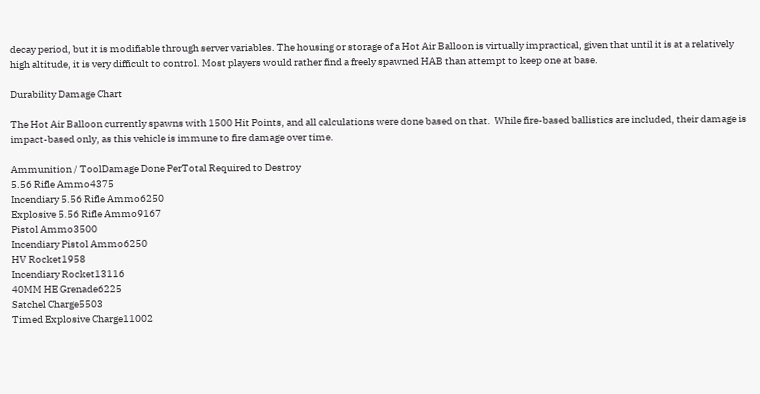decay period, but it is modifiable through server variables. The housing or storage of a Hot Air Balloon is virtually impractical, given that until it is at a relatively high altitude, it is very difficult to control. Most players would rather find a freely spawned HAB than attempt to keep one at base.

Durability Damage Chart

The Hot Air Balloon currently spawns with 1500 Hit Points, and all calculations were done based on that.  While fire-based ballistics are included, their damage is impact-based only, as this vehicle is immune to fire damage over time.

Ammunition / ToolDamage Done PerTotal Required to Destroy
5.56 Rifle Ammo4375
Incendiary 5.56 Rifle Ammo6250
Explosive 5.56 Rifle Ammo9167
Pistol Ammo3500
Incendiary Pistol Ammo6250
HV Rocket1958
Incendiary Rocket13116
40MM HE Grenade6225
Satchel Charge5503
Timed Explosive Charge11002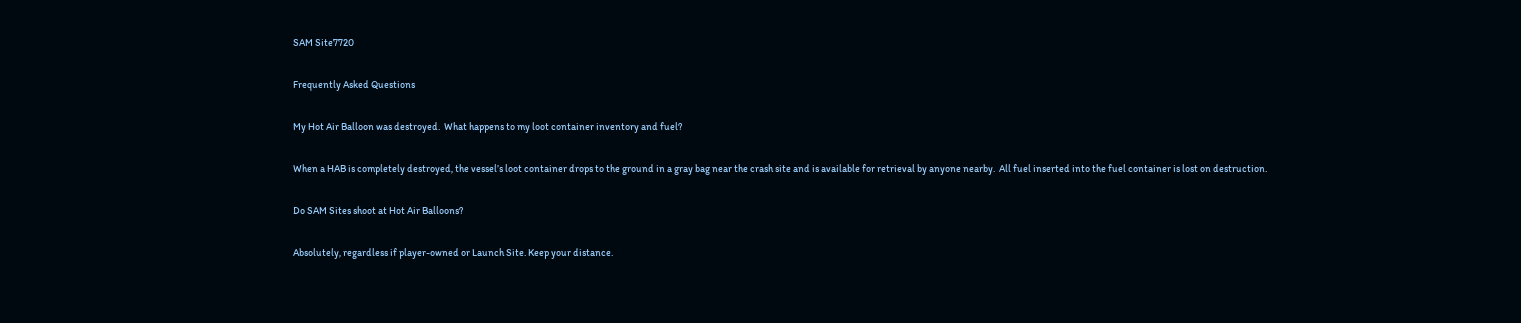SAM Site7720

Frequently Asked Questions

My Hot Air Balloon was destroyed.  What happens to my loot container inventory and fuel?

When a HAB is completely destroyed, the vessel’s loot container drops to the ground in a gray bag near the crash site and is available for retrieval by anyone nearby.  All fuel inserted into the fuel container is lost on destruction.

Do SAM Sites shoot at Hot Air Balloons?

Absolutely, regardless if player-owned or Launch Site. Keep your distance.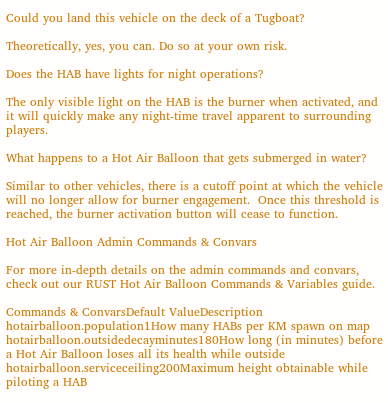Could you land this vehicle on the deck of a Tugboat?

Theoretically, yes, you can. Do so at your own risk.

Does the HAB have lights for night operations?

The only visible light on the HAB is the burner when activated, and it will quickly make any night-time travel apparent to surrounding players.

What happens to a Hot Air Balloon that gets submerged in water?

Similar to other vehicles, there is a cutoff point at which the vehicle will no longer allow for burner engagement.  Once this threshold is reached, the burner activation button will cease to function.

Hot Air Balloon Admin Commands & Convars

For more in-depth details on the admin commands and convars, check out our RUST Hot Air Balloon Commands & Variables guide.

Commands & ConvarsDefault ValueDescription
hotairballoon.population1How many HABs per KM spawn on map
hotairballoon.outsidedecayminutes180How long (in minutes) before a Hot Air Balloon loses all its health while outside
hotairballoon.serviceceiling200Maximum height obtainable while piloting a HAB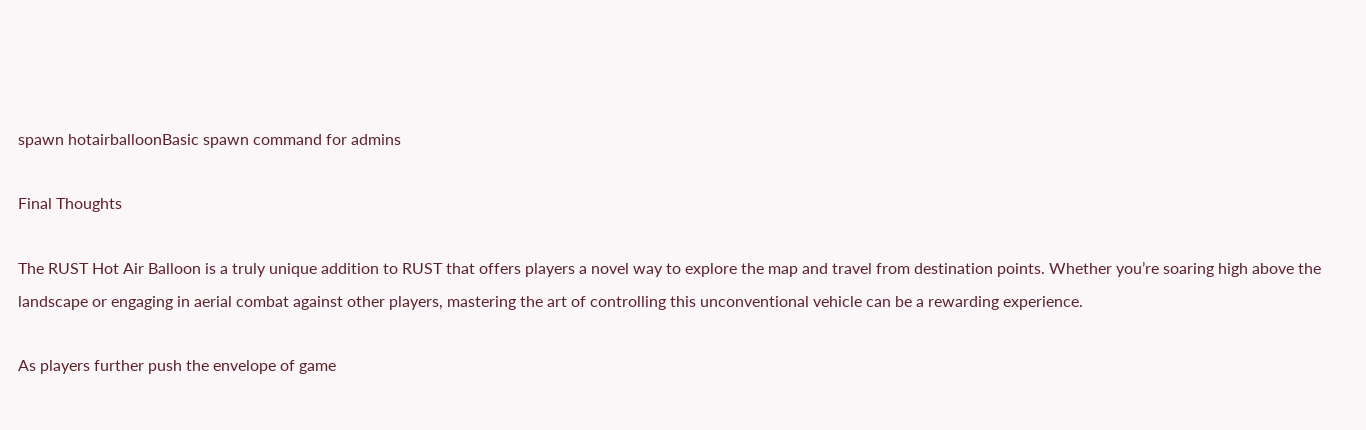spawn hotairballoonBasic spawn command for admins

Final Thoughts

The RUST Hot Air Balloon is a truly unique addition to RUST that offers players a novel way to explore the map and travel from destination points. Whether you’re soaring high above the landscape or engaging in aerial combat against other players, mastering the art of controlling this unconventional vehicle can be a rewarding experience.

As players further push the envelope of game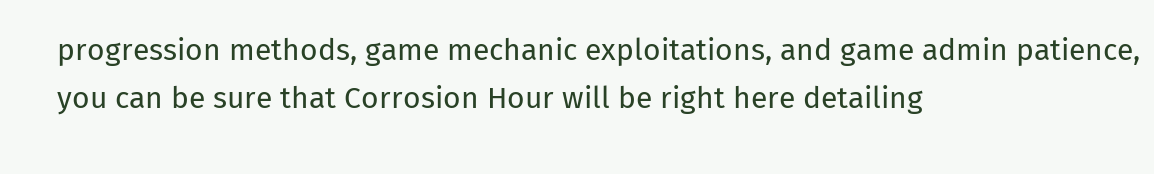progression methods, game mechanic exploitations, and game admin patience, you can be sure that Corrosion Hour will be right here detailing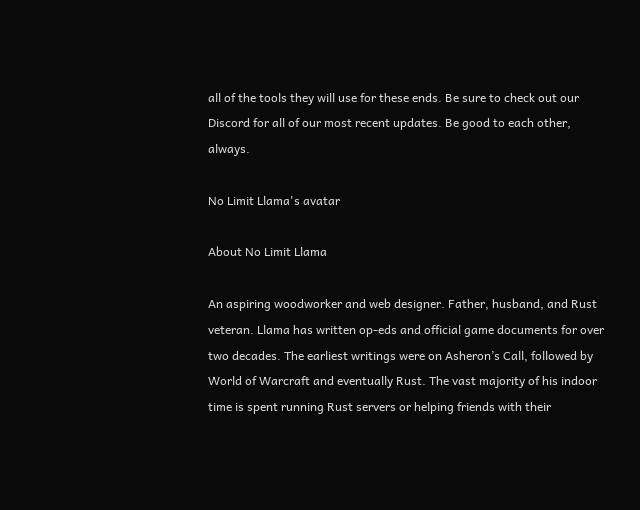all of the tools they will use for these ends. Be sure to check out our Discord for all of our most recent updates. Be good to each other, always.

No Limit Llama's avatar

About No Limit Llama

An aspiring woodworker and web designer. Father, husband, and Rust veteran. Llama has written op-eds and official game documents for over two decades. The earliest writings were on Asheron’s Call, followed by World of Warcraft and eventually Rust. The vast majority of his indoor time is spent running Rust servers or helping friends with their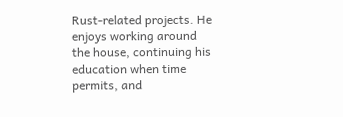Rust-related projects. He enjoys working around the house, continuing his education when time permits, and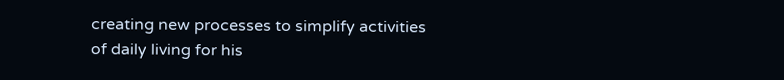creating new processes to simplify activities of daily living for his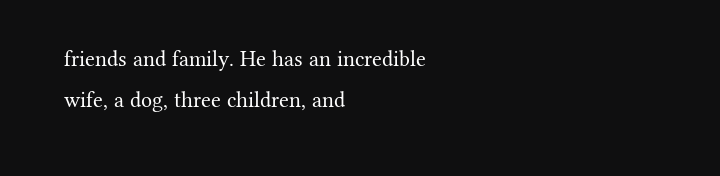friends and family. He has an incredible wife, a dog, three children, and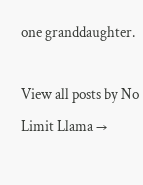one granddaughter.

View all posts by No Limit Llama →